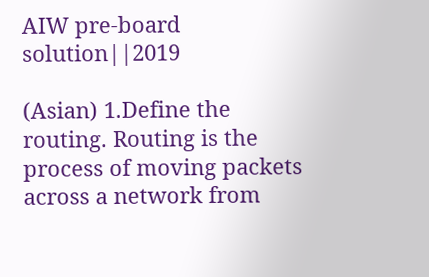AIW pre-board solution||2019

(Asian) 1.Define the routing. Routing is the process of moving packets across a network from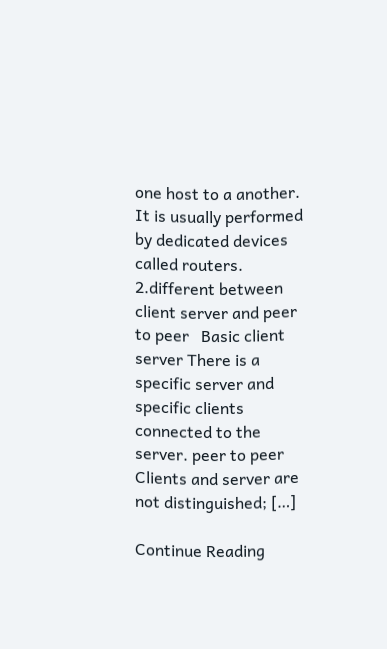one host to a another. It is usually performed by dedicated devices called routers. 2.different between client server and peer to peer   Basic client server There is a specific server and specific clients connected to the server. peer to peer Clients and server are not distinguished; […]

Continue Reading